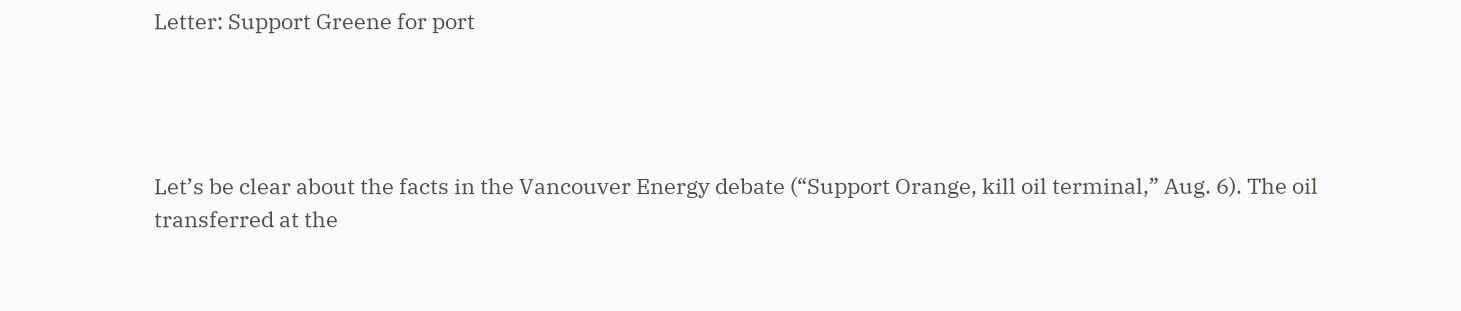Letter: Support Greene for port




Let’s be clear about the facts in the Vancouver Energy debate (“Support Orange, kill oil terminal,” Aug. 6). The oil transferred at the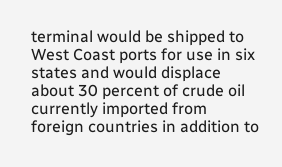terminal would be shipped to West Coast ports for use in six states and would displace about 30 percent of crude oil currently imported from foreign countries in addition to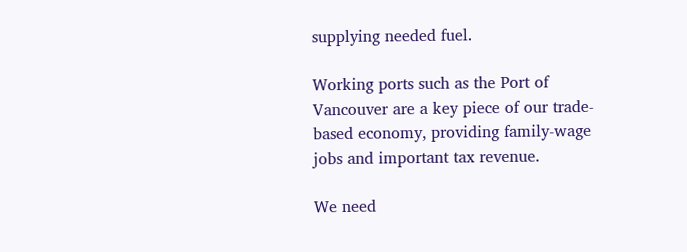supplying needed fuel.

Working ports such as the Port of Vancouver are a key piece of our trade-based economy, providing family-wage jobs and important tax revenue.

We need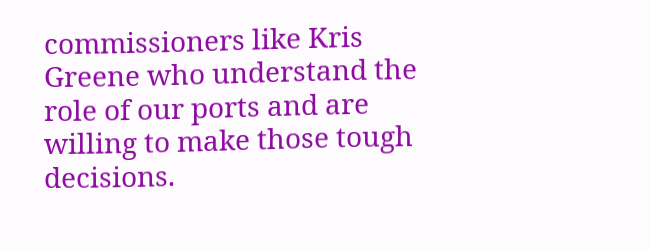commissioners like Kris Greene who understand the role of our ports and are willing to make those tough decisions.